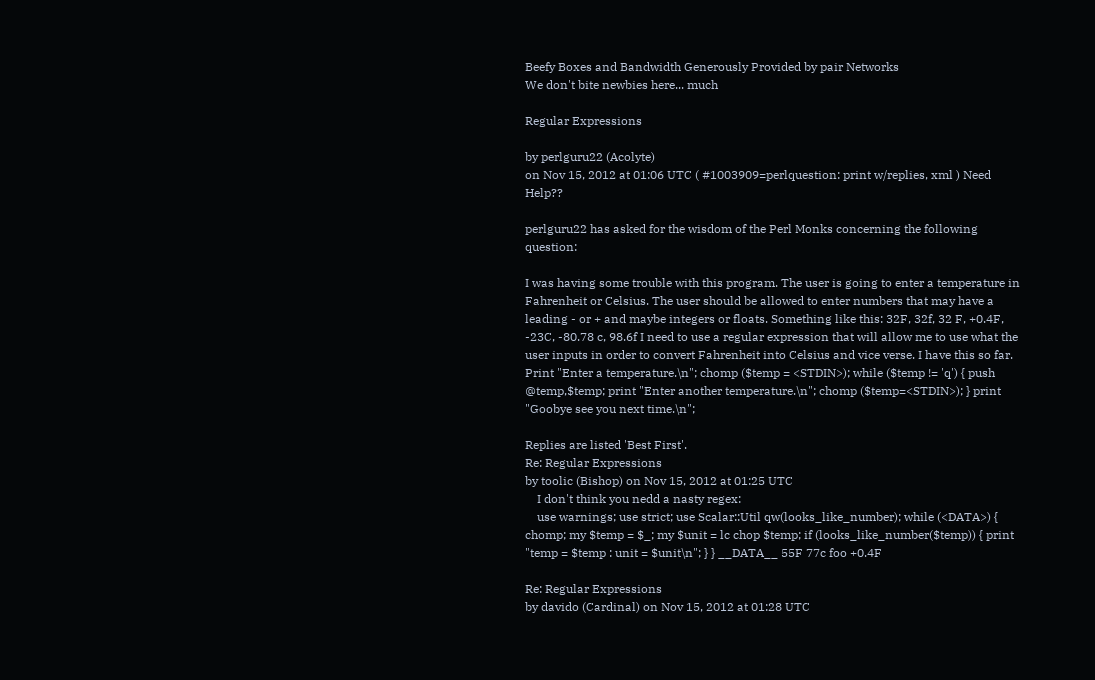Beefy Boxes and Bandwidth Generously Provided by pair Networks
We don't bite newbies here... much

Regular Expressions

by perlguru22 (Acolyte)
on Nov 15, 2012 at 01:06 UTC ( #1003909=perlquestion: print w/replies, xml ) Need Help??

perlguru22 has asked for the wisdom of the Perl Monks concerning the following question:

I was having some trouble with this program. The user is going to enter a temperature in Fahrenheit or Celsius. The user should be allowed to enter numbers that may have a leading - or + and maybe integers or floats. Something like this: 32F, 32f, 32 F, +0.4F, -23C, -80.78 c, 98.6f I need to use a regular expression that will allow me to use what the user inputs in order to convert Fahrenheit into Celsius and vice verse. I have this so far.
Print "Enter a temperature.\n"; chomp ($temp = <STDIN>); while ($temp != 'q') { push @temp,$temp; print "Enter another temperature.\n"; chomp ($temp=<STDIN>); } print "Goobye see you next time.\n";

Replies are listed 'Best First'.
Re: Regular Expressions
by toolic (Bishop) on Nov 15, 2012 at 01:25 UTC
    I don't think you nedd a nasty regex:
    use warnings; use strict; use Scalar::Util qw(looks_like_number); while (<DATA>) { chomp; my $temp = $_; my $unit = lc chop $temp; if (looks_like_number($temp)) { print "temp = $temp : unit = $unit\n"; } } __DATA__ 55F 77c foo +0.4F

Re: Regular Expressions
by davido (Cardinal) on Nov 15, 2012 at 01:28 UTC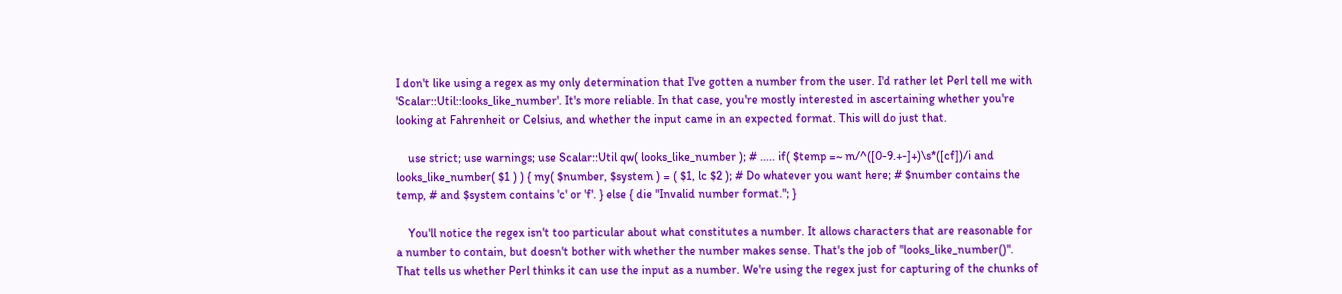I don't like using a regex as my only determination that I've gotten a number from the user. I'd rather let Perl tell me with 'Scalar::Util::looks_like_number'. It's more reliable. In that case, you're mostly interested in ascertaining whether you're looking at Fahrenheit or Celsius, and whether the input came in an expected format. This will do just that.

    use strict; use warnings; use Scalar::Util qw( looks_like_number ); # ..... if( $temp =~ m/^([0-9.+-]+)\s*([cf])/i and looks_like_number( $1 ) ) { my( $number, $system ) = ( $1, lc $2 ); # Do whatever you want here; # $number contains the temp, # and $system contains 'c' or 'f'. } else { die "Invalid number format."; }

    You'll notice the regex isn't too particular about what constitutes a number. It allows characters that are reasonable for a number to contain, but doesn't bother with whether the number makes sense. That's the job of "looks_like_number()". That tells us whether Perl thinks it can use the input as a number. We're using the regex just for capturing of the chunks of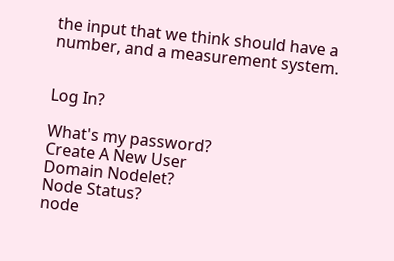the input that we think should have a number, and a measurement system.


Log In?

What's my password?
Create A New User
Domain Nodelet?
Node Status?
node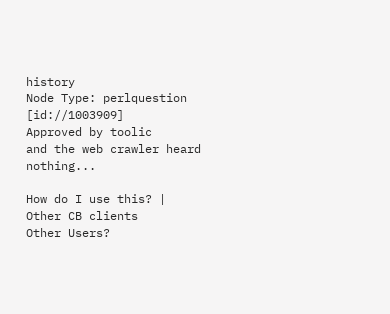history
Node Type: perlquestion [id://1003909]
Approved by toolic
and the web crawler heard nothing...

How do I use this? | Other CB clients
Other Users?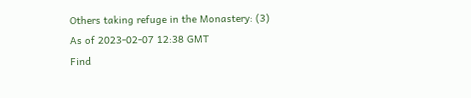Others taking refuge in the Monastery: (3)
As of 2023-02-07 12:38 GMT
Find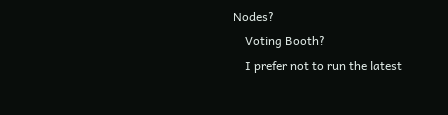Nodes?
    Voting Booth?
    I prefer not to run the latest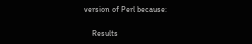version of Perl because:

    Results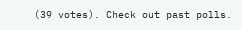(39 votes). Check out past polls.